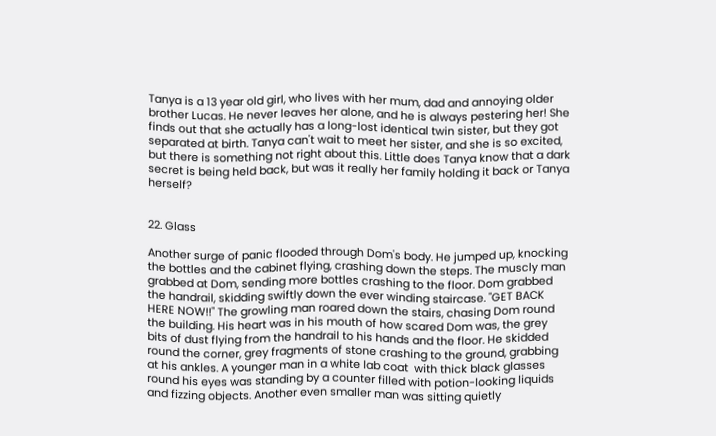Tanya is a 13 year old girl, who lives with her mum, dad and annoying older brother Lucas. He never leaves her alone, and he is always pestering her! She finds out that she actually has a long-lost identical twin sister, but they got separated at birth. Tanya can't wait to meet her sister, and she is so excited, but there is something not right about this. Little does Tanya know that a dark secret is being held back, but was it really her family holding it back or Tanya herself?


22. Glass

Another surge of panic flooded through Dom's body. He jumped up, knocking the bottles and the cabinet flying, crashing down the steps. The muscly man grabbed at Dom, sending more bottles crashing to the floor. Dom grabbed the handrail, skidding swiftly down the ever winding staircase. "GET BACK HERE NOW!!" The growling man roared down the stairs, chasing Dom round the building. His heart was in his mouth of how scared Dom was, the grey bits of dust flying from the handrail to his hands and the floor. He skidded round the corner, grey fragments of stone crashing to the ground, grabbing at his ankles. A younger man in a white lab coat  with thick black glasses round his eyes was standing by a counter filled with potion-looking liquids and fizzing objects. Another even smaller man was sitting quietly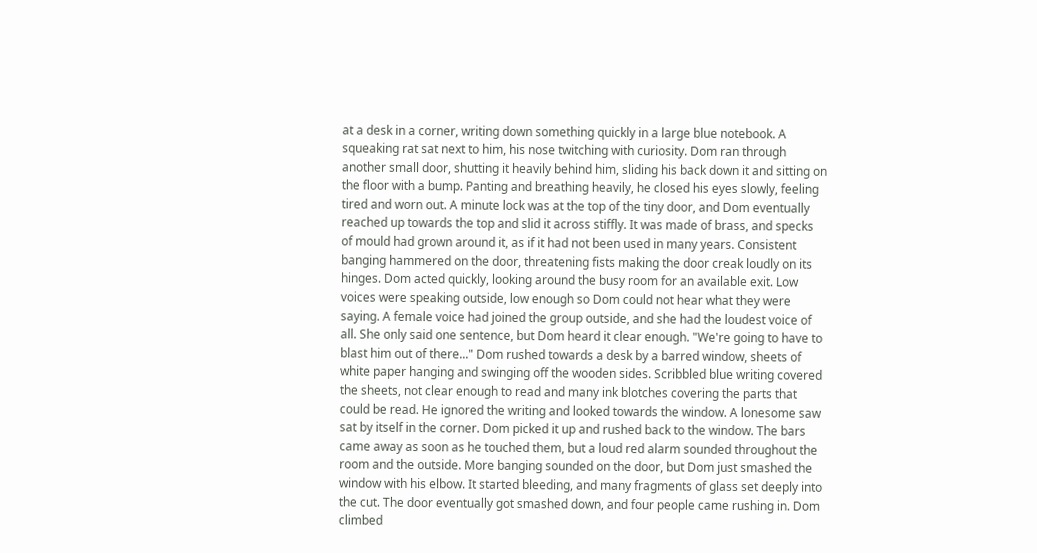at a desk in a corner, writing down something quickly in a large blue notebook. A squeaking rat sat next to him, his nose twitching with curiosity. Dom ran through another small door, shutting it heavily behind him, sliding his back down it and sitting on the floor with a bump. Panting and breathing heavily, he closed his eyes slowly, feeling tired and worn out. A minute lock was at the top of the tiny door, and Dom eventually reached up towards the top and slid it across stiffly. It was made of brass, and specks of mould had grown around it, as if it had not been used in many years. Consistent banging hammered on the door, threatening fists making the door creak loudly on its hinges. Dom acted quickly, looking around the busy room for an available exit. Low voices were speaking outside, low enough so Dom could not hear what they were saying. A female voice had joined the group outside, and she had the loudest voice of all. She only said one sentence, but Dom heard it clear enough. "We're going to have to blast him out of there..." Dom rushed towards a desk by a barred window, sheets of white paper hanging and swinging off the wooden sides. Scribbled blue writing covered the sheets, not clear enough to read and many ink blotches covering the parts that could be read. He ignored the writing and looked towards the window. A lonesome saw sat by itself in the corner. Dom picked it up and rushed back to the window. The bars came away as soon as he touched them, but a loud red alarm sounded throughout the room and the outside. More banging sounded on the door, but Dom just smashed the window with his elbow. It started bleeding, and many fragments of glass set deeply into the cut. The door eventually got smashed down, and four people came rushing in. Dom climbed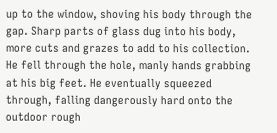up to the window, shoving his body through the gap. Sharp parts of glass dug into his body, more cuts and grazes to add to his collection. He fell through the hole, manly hands grabbing at his big feet. He eventually squeezed through, falling dangerously hard onto the outdoor rough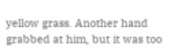yellow grass. Another hand grabbed at him, but it was too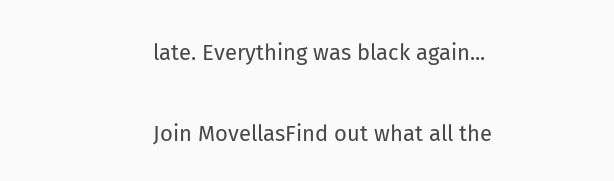late. Everything was black again...

Join MovellasFind out what all the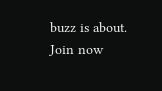buzz is about. Join now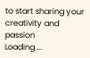to start sharing your creativity and passion
Loading ...